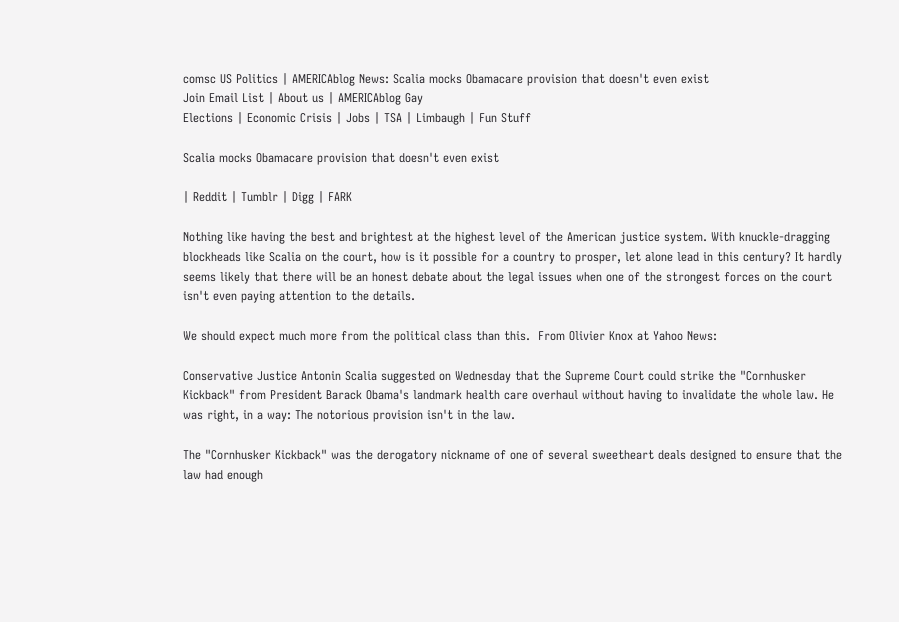comsc US Politics | AMERICAblog News: Scalia mocks Obamacare provision that doesn't even exist
Join Email List | About us | AMERICAblog Gay
Elections | Economic Crisis | Jobs | TSA | Limbaugh | Fun Stuff

Scalia mocks Obamacare provision that doesn't even exist

| Reddit | Tumblr | Digg | FARK

Nothing like having the best and brightest at the highest level of the American justice system. With knuckle-dragging blockheads like Scalia on the court, how is it possible for a country to prosper, let alone lead in this century? It hardly seems likely that there will be an honest debate about the legal issues when one of the strongest forces on the court isn't even paying attention to the details.

We should expect much more from the political class than this.  From Olivier Knox at Yahoo News:

Conservative Justice Antonin Scalia suggested on Wednesday that the Supreme Court could strike the "Cornhusker Kickback" from President Barack Obama's landmark health care overhaul without having to invalidate the whole law. He was right, in a way: The notorious provision isn't in the law.

The "Cornhusker Kickback" was the derogatory nickname of one of several sweetheart deals designed to ensure that the law had enough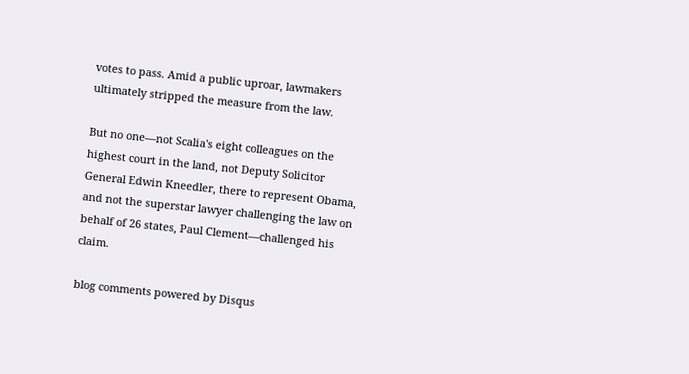votes to pass. Amid a public uproar, lawmakers ultimately stripped the measure from the law.

But no one—not Scalia's eight colleagues on the highest court in the land, not Deputy Solicitor General Edwin Kneedler, there to represent Obama, and not the superstar lawyer challenging the law on behalf of 26 states, Paul Clement—challenged his claim.

blog comments powered by Disqus